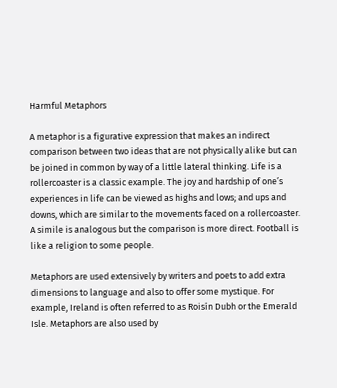Harmful Metaphors

A metaphor is a figurative expression that makes an indirect comparison between two ideas that are not physically alike but can be joined in common by way of a little lateral thinking. Life is a rollercoaster is a classic example. The joy and hardship of one’s experiences in life can be viewed as highs and lows; and ups and downs, which are similar to the movements faced on a rollercoaster. A simile is analogous but the comparison is more direct. Football is like a religion to some people.

Metaphors are used extensively by writers and poets to add extra dimensions to language and also to offer some mystique. For example, Ireland is often referred to as Roisín Dubh or the Emerald Isle. Metaphors are also used by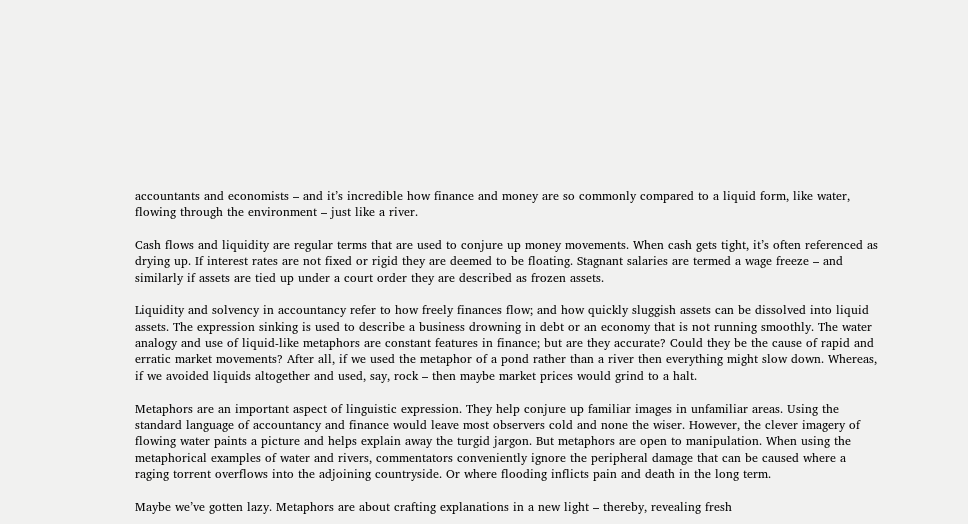accountants and economists – and it’s incredible how finance and money are so commonly compared to a liquid form, like water, flowing through the environment – just like a river.

Cash flows and liquidity are regular terms that are used to conjure up money movements. When cash gets tight, it’s often referenced as drying up. If interest rates are not fixed or rigid they are deemed to be floating. Stagnant salaries are termed a wage freeze – and similarly if assets are tied up under a court order they are described as frozen assets.

Liquidity and solvency in accountancy refer to how freely finances flow; and how quickly sluggish assets can be dissolved into liquid assets. The expression sinking is used to describe a business drowning in debt or an economy that is not running smoothly. The water analogy and use of liquid-like metaphors are constant features in finance; but are they accurate? Could they be the cause of rapid and erratic market movements? After all, if we used the metaphor of a pond rather than a river then everything might slow down. Whereas, if we avoided liquids altogether and used, say, rock – then maybe market prices would grind to a halt.

Metaphors are an important aspect of linguistic expression. They help conjure up familiar images in unfamiliar areas. Using the standard language of accountancy and finance would leave most observers cold and none the wiser. However, the clever imagery of flowing water paints a picture and helps explain away the turgid jargon. But metaphors are open to manipulation. When using the metaphorical examples of water and rivers, commentators conveniently ignore the peripheral damage that can be caused where a raging torrent overflows into the adjoining countryside. Or where flooding inflicts pain and death in the long term.

Maybe we’ve gotten lazy. Metaphors are about crafting explanations in a new light – thereby, revealing fresh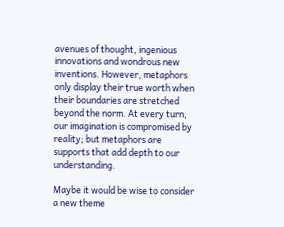avenues of thought, ingenious innovations and wondrous new inventions. However, metaphors only display their true worth when their boundaries are stretched beyond the norm. At every turn, our imagination is compromised by reality; but metaphors are supports that add depth to our understanding.

Maybe it would be wise to consider a new theme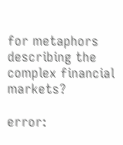for metaphors describing the complex financial markets?

error: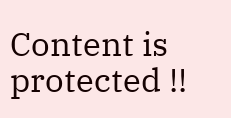Content is protected !!